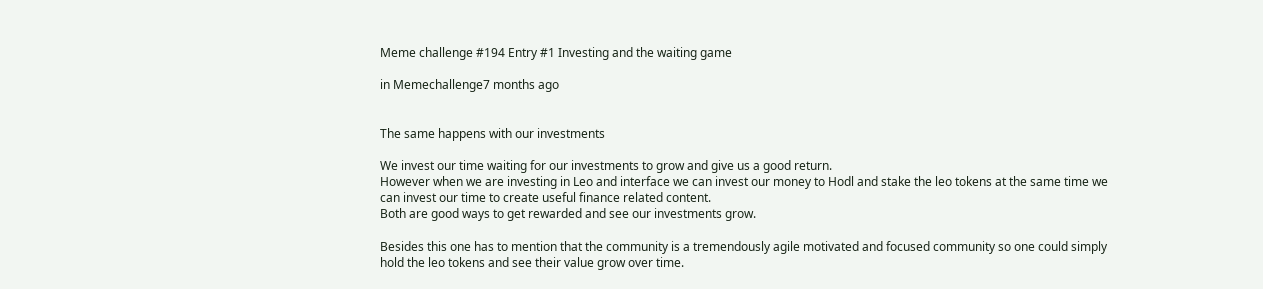Meme challenge #194 Entry #1 Investing and the waiting game

in Memechallenge7 months ago


The same happens with our investments

We invest our time waiting for our investments to grow and give us a good return.
However when we are investing in Leo and interface we can invest our money to Hodl and stake the leo tokens at the same time we can invest our time to create useful finance related content.
Both are good ways to get rewarded and see our investments grow.

Besides this one has to mention that the community is a tremendously agile motivated and focused community so one could simply hold the leo tokens and see their value grow over time.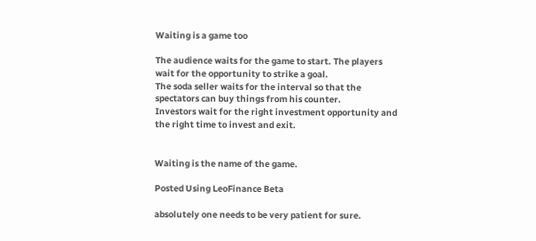Waiting is a game too

The audience waits for the game to start. The players wait for the opportunity to strike a goal.
The soda seller waits for the interval so that the spectators can buy things from his counter.
Investors wait for the right investment opportunity and the right time to invest and exit.


Waiting is the name of the game.

Posted Using LeoFinance Beta

absolutely one needs to be very patient for sure.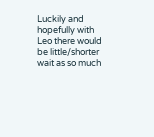Luckily and hopefully with Leo there would be little/shorter wait as so much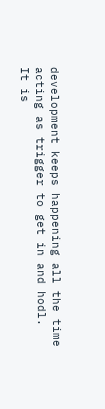development keeps happening all the time acting as trigger to get in and hodl.
It is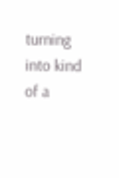turning into kind of a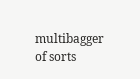multibagger of sorts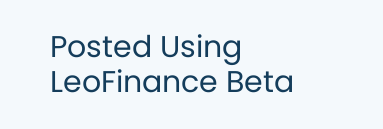Posted Using LeoFinance Beta